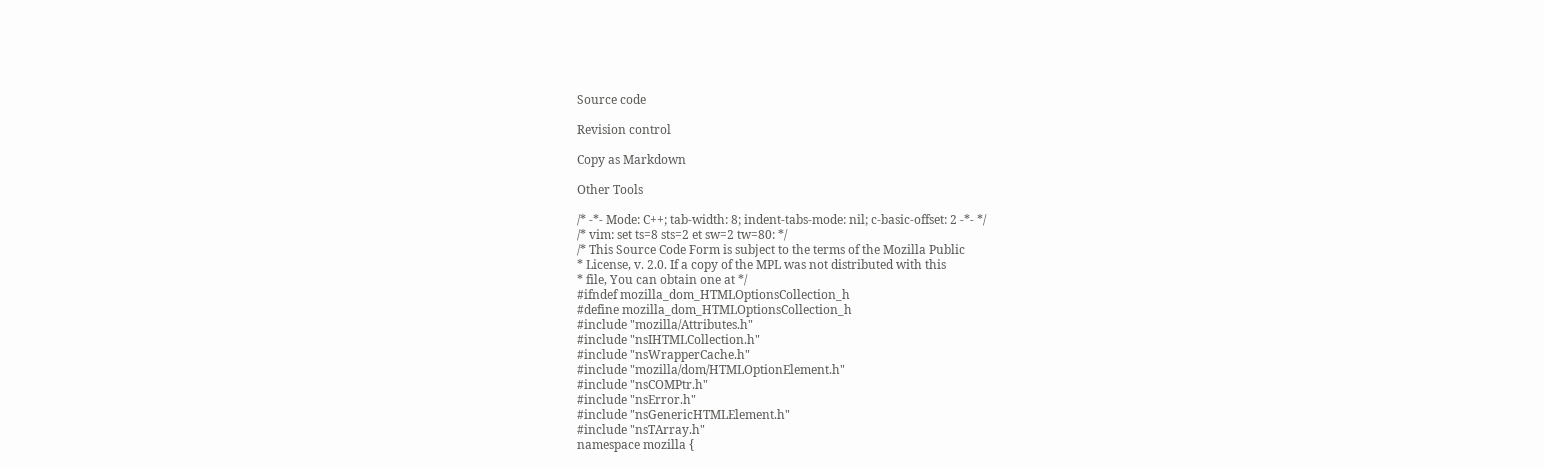Source code

Revision control

Copy as Markdown

Other Tools

/* -*- Mode: C++; tab-width: 8; indent-tabs-mode: nil; c-basic-offset: 2 -*- */
/* vim: set ts=8 sts=2 et sw=2 tw=80: */
/* This Source Code Form is subject to the terms of the Mozilla Public
* License, v. 2.0. If a copy of the MPL was not distributed with this
* file, You can obtain one at */
#ifndef mozilla_dom_HTMLOptionsCollection_h
#define mozilla_dom_HTMLOptionsCollection_h
#include "mozilla/Attributes.h"
#include "nsIHTMLCollection.h"
#include "nsWrapperCache.h"
#include "mozilla/dom/HTMLOptionElement.h"
#include "nsCOMPtr.h"
#include "nsError.h"
#include "nsGenericHTMLElement.h"
#include "nsTArray.h"
namespace mozilla {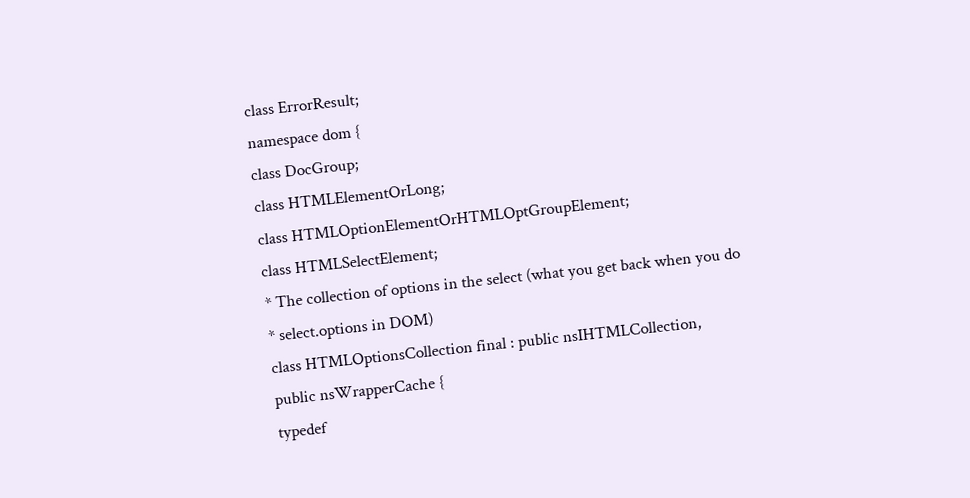class ErrorResult;
namespace dom {
class DocGroup;
class HTMLElementOrLong;
class HTMLOptionElementOrHTMLOptGroupElement;
class HTMLSelectElement;
* The collection of options in the select (what you get back when you do
* select.options in DOM)
class HTMLOptionsCollection final : public nsIHTMLCollection,
public nsWrapperCache {
typedef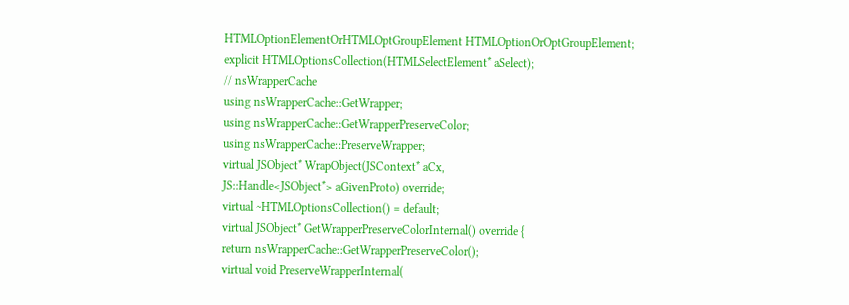HTMLOptionElementOrHTMLOptGroupElement HTMLOptionOrOptGroupElement;
explicit HTMLOptionsCollection(HTMLSelectElement* aSelect);
// nsWrapperCache
using nsWrapperCache::GetWrapper;
using nsWrapperCache::GetWrapperPreserveColor;
using nsWrapperCache::PreserveWrapper;
virtual JSObject* WrapObject(JSContext* aCx,
JS::Handle<JSObject*> aGivenProto) override;
virtual ~HTMLOptionsCollection() = default;
virtual JSObject* GetWrapperPreserveColorInternal() override {
return nsWrapperCache::GetWrapperPreserveColor();
virtual void PreserveWrapperInternal(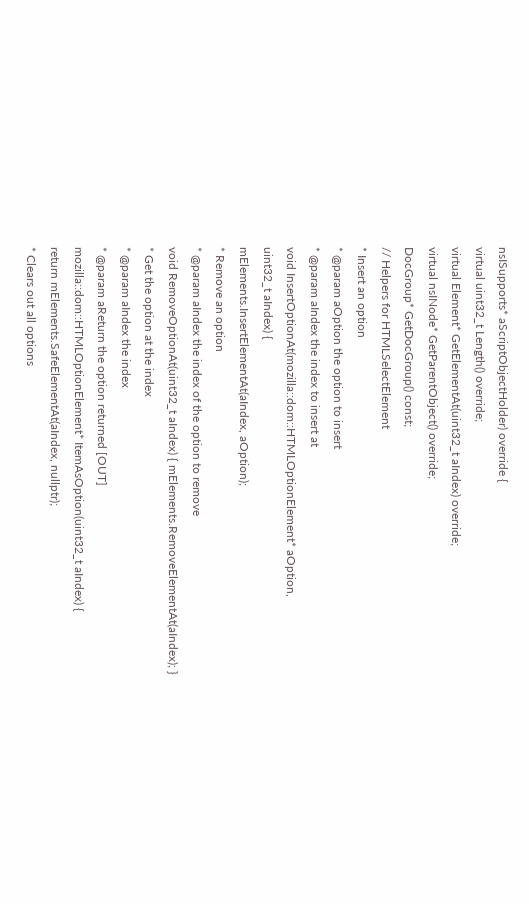nsISupports* aScriptObjectHolder) override {
virtual uint32_t Length() override;
virtual Element* GetElementAt(uint32_t aIndex) override;
virtual nsINode* GetParentObject() override;
DocGroup* GetDocGroup() const;
// Helpers for HTMLSelectElement
* Insert an option
* @param aOption the option to insert
* @param aIndex the index to insert at
void InsertOptionAt(mozilla::dom::HTMLOptionElement* aOption,
uint32_t aIndex) {
mElements.InsertElementAt(aIndex, aOption);
* Remove an option
* @param aIndex the index of the option to remove
void RemoveOptionAt(uint32_t aIndex) { mElements.RemoveElementAt(aIndex); }
* Get the option at the index
* @param aIndex the index
* @param aReturn the option returned [OUT]
mozilla::dom::HTMLOptionElement* ItemAsOption(uint32_t aIndex) {
return mElements.SafeElementAt(aIndex, nullptr);
* Clears out all options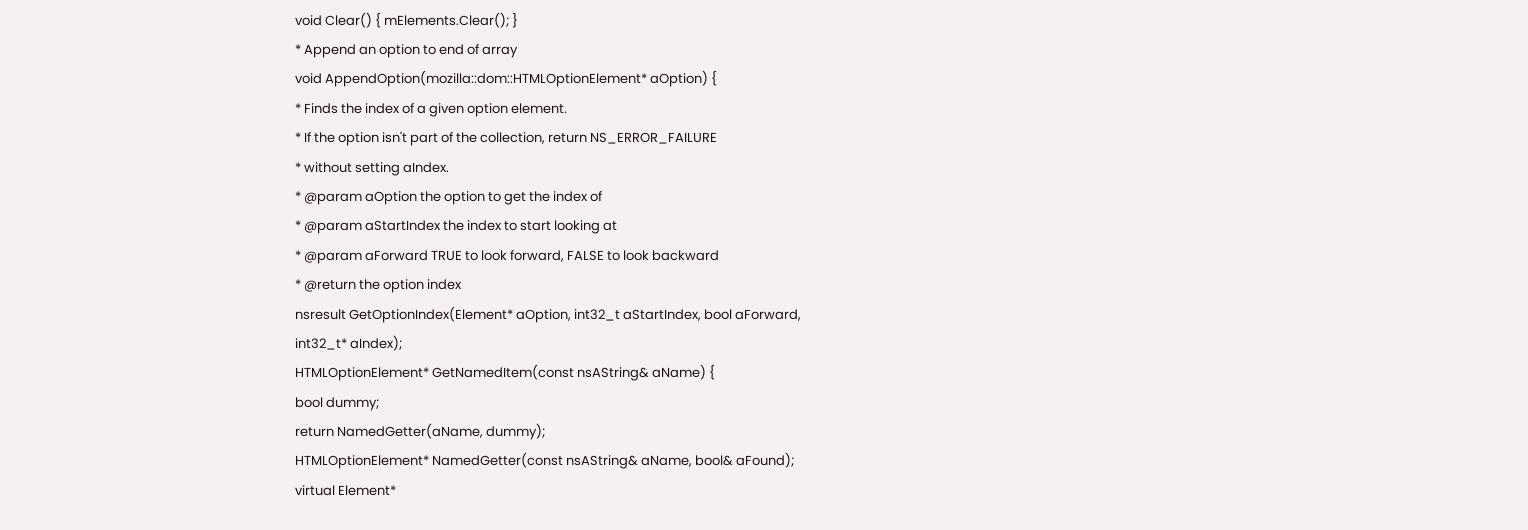void Clear() { mElements.Clear(); }
* Append an option to end of array
void AppendOption(mozilla::dom::HTMLOptionElement* aOption) {
* Finds the index of a given option element.
* If the option isn't part of the collection, return NS_ERROR_FAILURE
* without setting aIndex.
* @param aOption the option to get the index of
* @param aStartIndex the index to start looking at
* @param aForward TRUE to look forward, FALSE to look backward
* @return the option index
nsresult GetOptionIndex(Element* aOption, int32_t aStartIndex, bool aForward,
int32_t* aIndex);
HTMLOptionElement* GetNamedItem(const nsAString& aName) {
bool dummy;
return NamedGetter(aName, dummy);
HTMLOptionElement* NamedGetter(const nsAString& aName, bool& aFound);
virtual Element*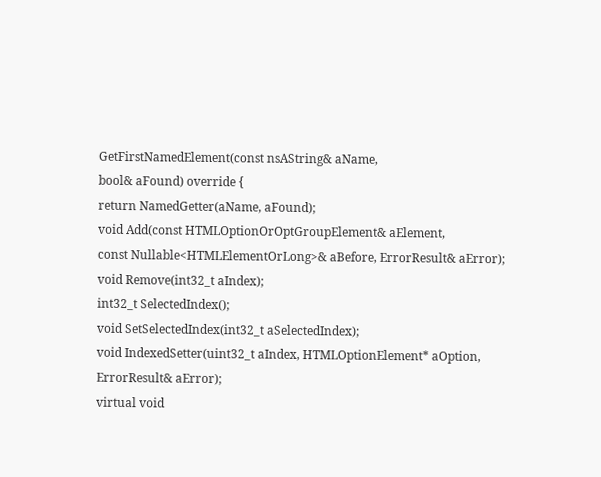GetFirstNamedElement(const nsAString& aName,
bool& aFound) override {
return NamedGetter(aName, aFound);
void Add(const HTMLOptionOrOptGroupElement& aElement,
const Nullable<HTMLElementOrLong>& aBefore, ErrorResult& aError);
void Remove(int32_t aIndex);
int32_t SelectedIndex();
void SetSelectedIndex(int32_t aSelectedIndex);
void IndexedSetter(uint32_t aIndex, HTMLOptionElement* aOption,
ErrorResult& aError);
virtual void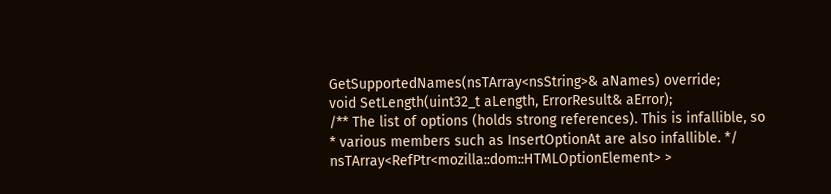GetSupportedNames(nsTArray<nsString>& aNames) override;
void SetLength(uint32_t aLength, ErrorResult& aError);
/** The list of options (holds strong references). This is infallible, so
* various members such as InsertOptionAt are also infallible. */
nsTArray<RefPtr<mozilla::dom::HTMLOptionElement> >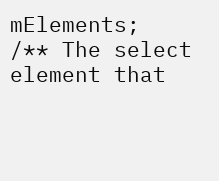mElements;
/** The select element that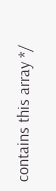contains this array */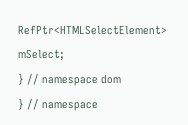RefPtr<HTMLSelectElement> mSelect;
} // namespace dom
} // namespace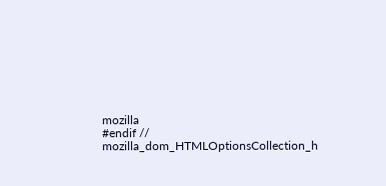mozilla
#endif // mozilla_dom_HTMLOptionsCollection_h